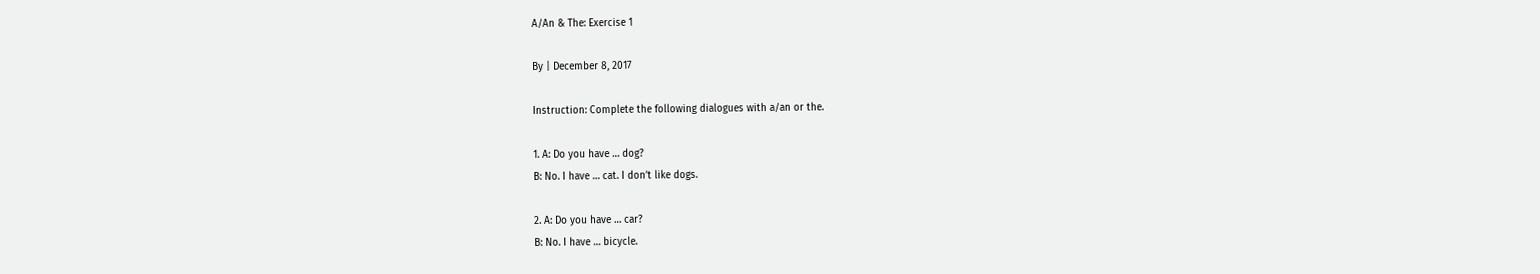A/An & The: Exercise 1

By | December 8, 2017

Instruction: Complete the following dialogues with a/an or the.

1. A: Do you have … dog?
B: No. I have … cat. I don’t like dogs.

2. A: Do you have … car?
B: No. I have … bicycle.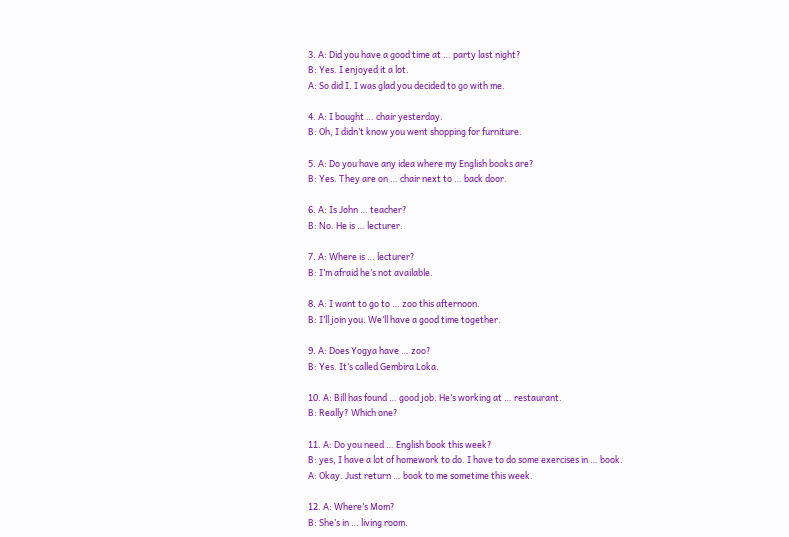3. A: Did you have a good time at … party last night?
B: Yes. I enjoyed it a lot.
A: So did I. I was glad you decided to go with me.

4. A: I bought … chair yesterday.
B: Oh, I didn’t know you went shopping for furniture.

5. A: Do you have any idea where my English books are?
B: Yes. They are on … chair next to … back door.

6. A: Is John … teacher?
B: No. He is … lecturer.

7. A: Where is … lecturer?
B: I’m afraid he’s not available.

8. A: I want to go to … zoo this afternoon.
B: I’ll join you. We’ll have a good time together.

9. A: Does Yogya have … zoo?
B: Yes. It’s called Gembira Loka.

10. A: Bill has found … good job. He’s working at … restaurant.
B: Really? Which one?

11. A: Do you need … English book this week?
B: yes, I have a lot of homework to do. I have to do some exercises in … book.
A: Okay. Just return … book to me sometime this week.

12. A: Where’s Mom?
B: She’s in … living room.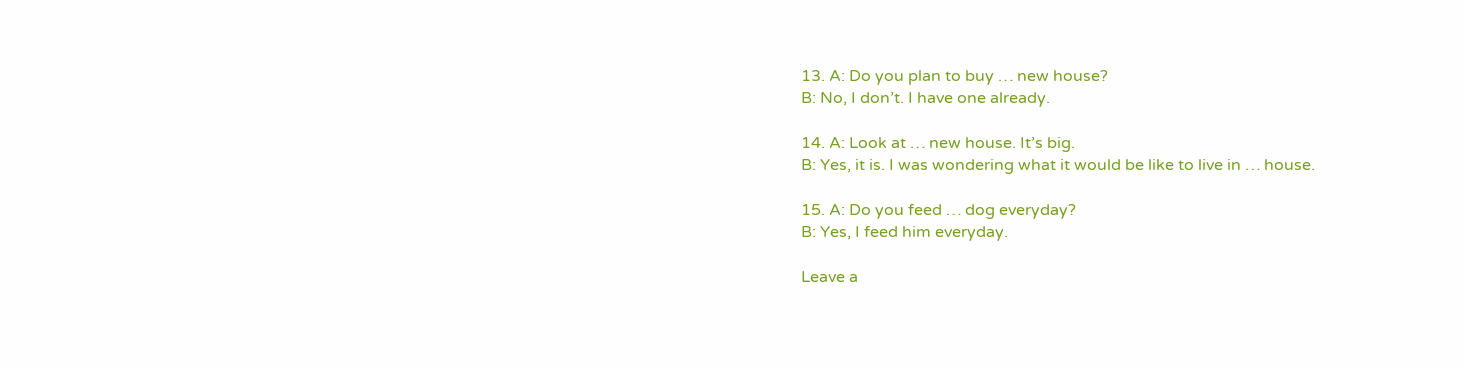13. A: Do you plan to buy … new house?
B: No, I don’t. I have one already.

14. A: Look at … new house. It’s big.
B: Yes, it is. I was wondering what it would be like to live in … house.

15. A: Do you feed … dog everyday?
B: Yes, I feed him everyday.

Leave a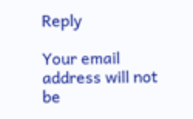Reply

Your email address will not be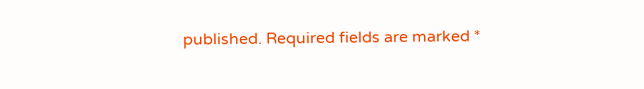published. Required fields are marked *